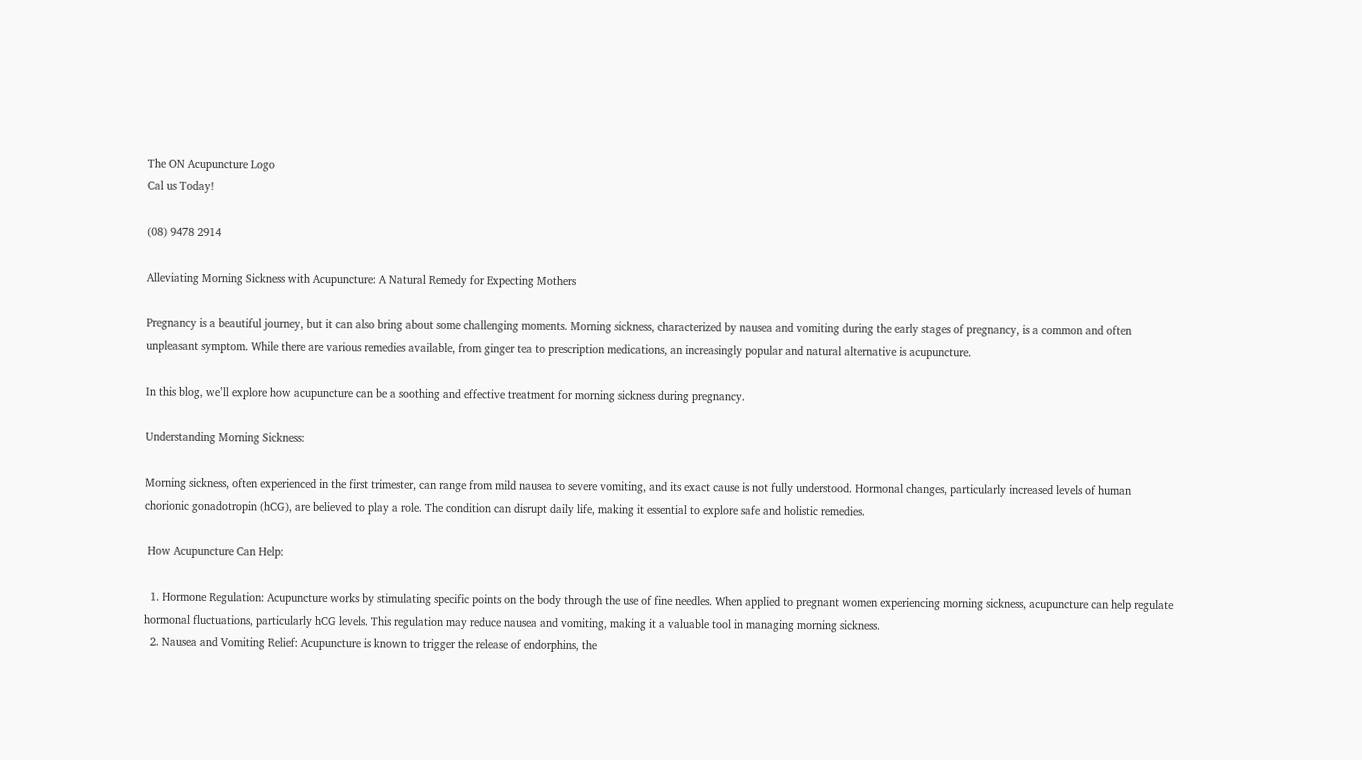The ON Acupuncture Logo
Cal us Today!

(08) 9478 2914

Alleviating Morning Sickness with Acupuncture: A Natural Remedy for Expecting Mothers

Pregnancy is a beautiful journey, but it can also bring about some challenging moments. Morning sickness, characterized by nausea and vomiting during the early stages of pregnancy, is a common and often unpleasant symptom. While there are various remedies available, from ginger tea to prescription medications, an increasingly popular and natural alternative is acupuncture.

In this blog, we’ll explore how acupuncture can be a soothing and effective treatment for morning sickness during pregnancy.

Understanding Morning Sickness:

Morning sickness, often experienced in the first trimester, can range from mild nausea to severe vomiting, and its exact cause is not fully understood. Hormonal changes, particularly increased levels of human chorionic gonadotropin (hCG), are believed to play a role. The condition can disrupt daily life, making it essential to explore safe and holistic remedies.

 How Acupuncture Can Help:

  1. Hormone Regulation: Acupuncture works by stimulating specific points on the body through the use of fine needles. When applied to pregnant women experiencing morning sickness, acupuncture can help regulate hormonal fluctuations, particularly hCG levels. This regulation may reduce nausea and vomiting, making it a valuable tool in managing morning sickness.
  2. Nausea and Vomiting Relief: Acupuncture is known to trigger the release of endorphins, the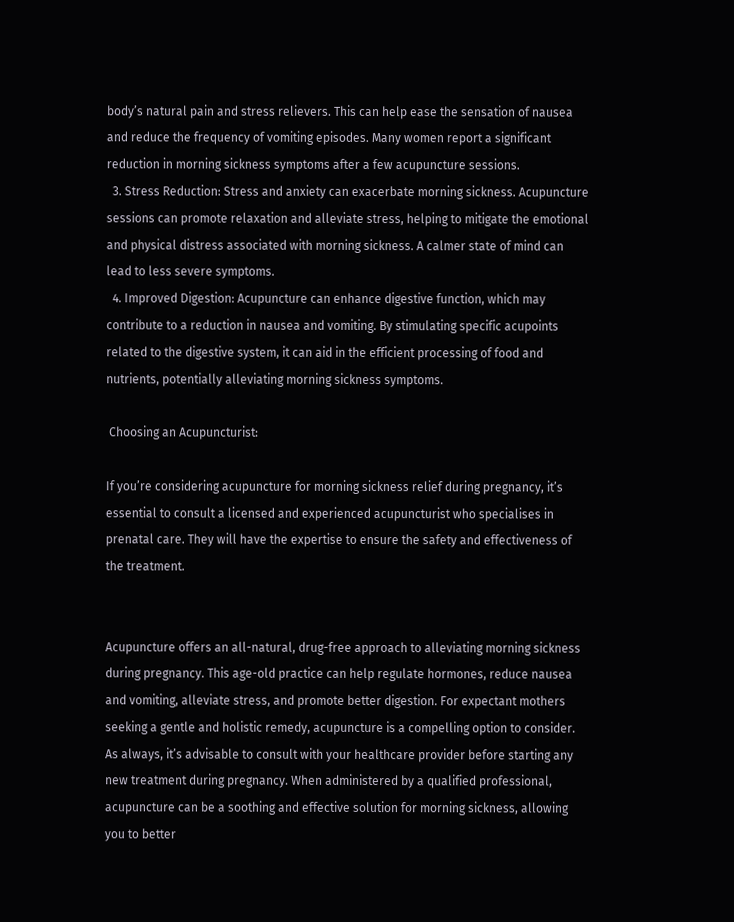body’s natural pain and stress relievers. This can help ease the sensation of nausea and reduce the frequency of vomiting episodes. Many women report a significant reduction in morning sickness symptoms after a few acupuncture sessions.
  3. Stress Reduction: Stress and anxiety can exacerbate morning sickness. Acupuncture sessions can promote relaxation and alleviate stress, helping to mitigate the emotional and physical distress associated with morning sickness. A calmer state of mind can lead to less severe symptoms.
  4. Improved Digestion: Acupuncture can enhance digestive function, which may contribute to a reduction in nausea and vomiting. By stimulating specific acupoints related to the digestive system, it can aid in the efficient processing of food and nutrients, potentially alleviating morning sickness symptoms.

 Choosing an Acupuncturist:

If you’re considering acupuncture for morning sickness relief during pregnancy, it’s essential to consult a licensed and experienced acupuncturist who specialises in prenatal care. They will have the expertise to ensure the safety and effectiveness of the treatment.


Acupuncture offers an all-natural, drug-free approach to alleviating morning sickness during pregnancy. This age-old practice can help regulate hormones, reduce nausea and vomiting, alleviate stress, and promote better digestion. For expectant mothers seeking a gentle and holistic remedy, acupuncture is a compelling option to consider. As always, it’s advisable to consult with your healthcare provider before starting any new treatment during pregnancy. When administered by a qualified professional, acupuncture can be a soothing and effective solution for morning sickness, allowing you to better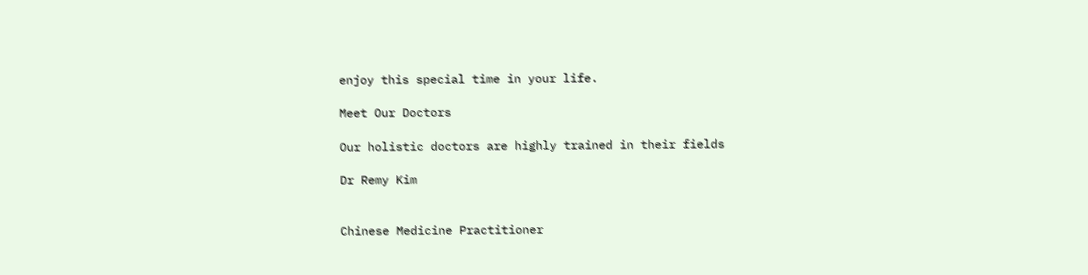enjoy this special time in your life.

Meet Our Doctors

Our holistic doctors are highly trained in their fields

Dr Remy Kim


Chinese Medicine Practitioner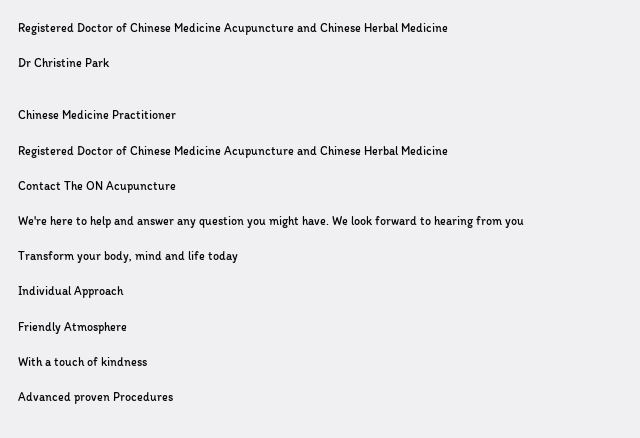Registered Doctor of Chinese Medicine Acupuncture and Chinese Herbal Medicine

Dr Christine Park


Chinese Medicine Practitioner

Registered Doctor of Chinese Medicine Acupuncture and Chinese Herbal Medicine

Contact The ON Acupuncture

We're here to help and answer any question you might have. We look forward to hearing from you

Transform your body, mind and life today

Individual Approach

Friendly Atmosphere

With a touch of kindness

Advanced proven Procedures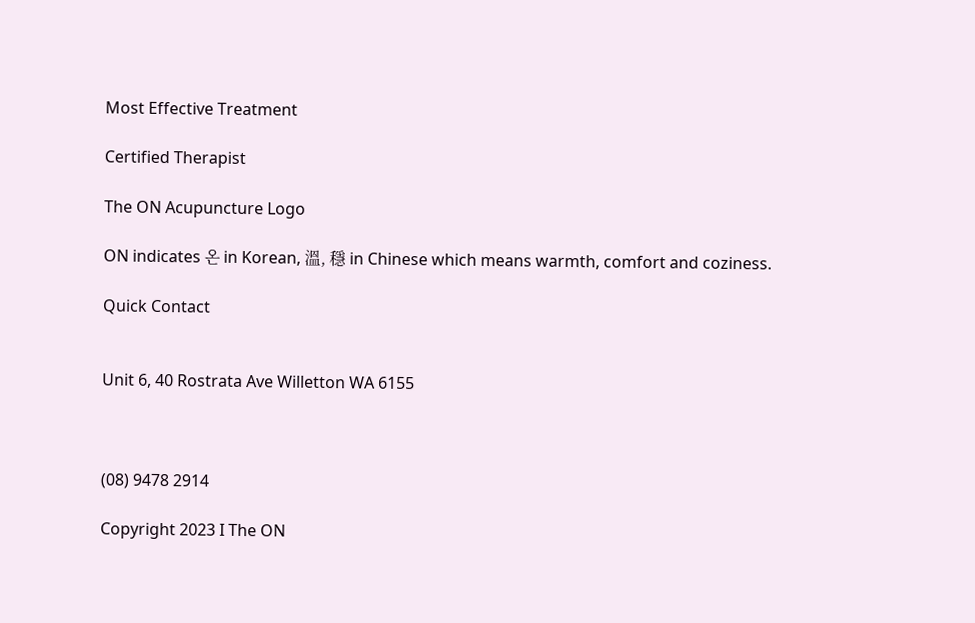Most Effective Treatment

Certified Therapist

The ON Acupuncture Logo

ON indicates 온 in Korean, 溫, 穩 in Chinese which means warmth, comfort and coziness.

Quick Contact


Unit 6, 40 Rostrata Ave Willetton WA 6155



(08) 9478 2914

Copyright 2023 I The ON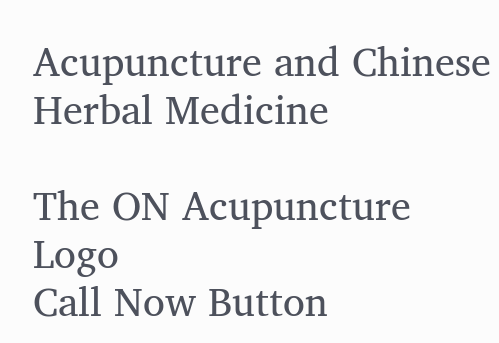Acupuncture and Chinese Herbal Medicine

The ON Acupuncture Logo
Call Now Button